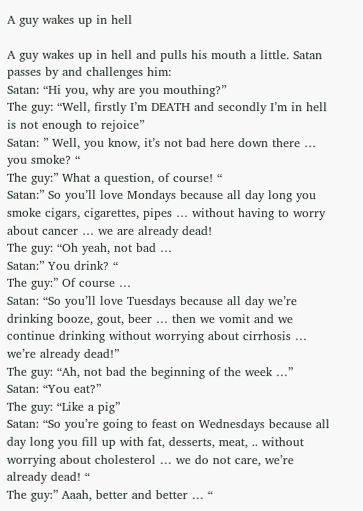A guy wakes up in hell

A guy wakes up in hell and pulls his mouth a little. Satan passes by and challenges him:
Satan: “Hi you, why are you mouthing?”
The guy: “Well, firstly I’m DEATH and secondly I’m in hell is not enough to rejoice”
Satan: ” Well, you know, it’s not bad here down there … you smoke? “
The guy:” What a question, of course! “
Satan:” So you’ll love Mondays because all day long you smoke cigars, cigarettes, pipes … without having to worry about cancer … we are already dead!
The guy: “Oh yeah, not bad …
Satan:” You drink? “
The guy:” Of course …
Satan: “So you’ll love Tuesdays because all day we’re drinking booze, gout, beer … then we vomit and we continue drinking without worrying about cirrhosis … we’re already dead!”
The guy: “Ah, not bad the beginning of the week …”
Satan: “You eat?”
The guy: “Like a pig”
Satan: “So you’re going to feast on Wednesdays because all day long you fill up with fat, desserts, meat, .. without worrying about cholesterol … we do not care, we’re already dead! “
The guy:” Aaah, better and better … “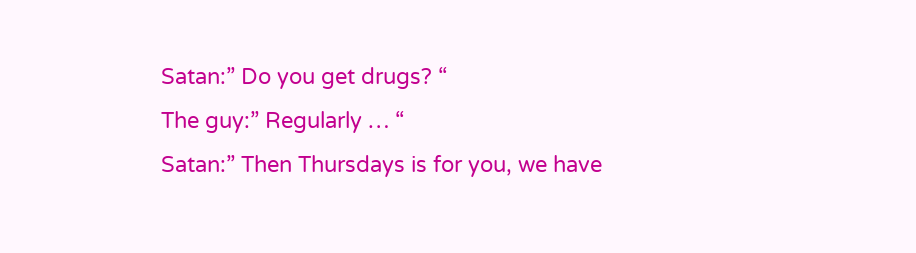Satan:” Do you get drugs? “
The guy:” Regularly … “
Satan:” Then Thursdays is for you, we have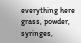everything here grass, powder, syringes,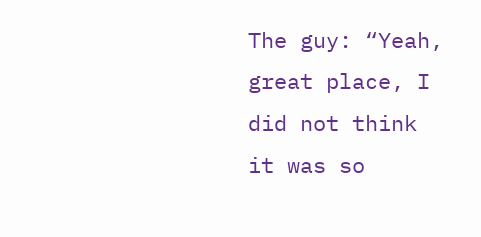The guy: “Yeah, great place, I did not think it was so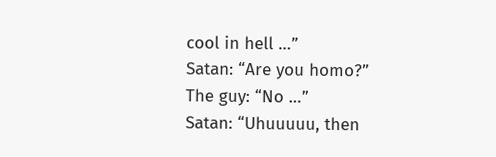cool in hell …”
Satan: “Are you homo?”
The guy: “No …”
Satan: “Uhuuuuu, then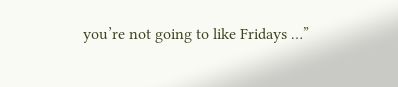you’re not going to like Fridays …”